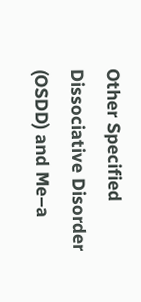Other Specified Dissociative Disorder (OSDD) and Me–a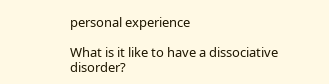personal experience

What is it like to have a dissociative disorder?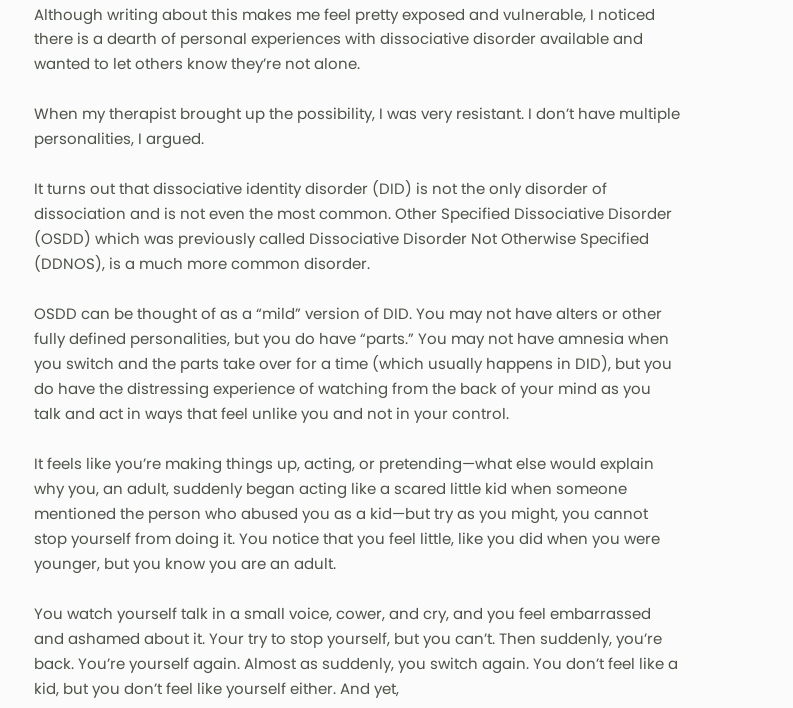Although writing about this makes me feel pretty exposed and vulnerable, I noticed there is a dearth of personal experiences with dissociative disorder available and wanted to let others know they’re not alone.

When my therapist brought up the possibility, I was very resistant. I don’t have multiple personalities, I argued.

It turns out that dissociative identity disorder (DID) is not the only disorder of dissociation and is not even the most common. Other Specified Dissociative Disorder (OSDD) which was previously called Dissociative Disorder Not Otherwise Specified (DDNOS), is a much more common disorder.

OSDD can be thought of as a “mild” version of DID. You may not have alters or other fully defined personalities, but you do have “parts.” You may not have amnesia when you switch and the parts take over for a time (which usually happens in DID), but you do have the distressing experience of watching from the back of your mind as you talk and act in ways that feel unlike you and not in your control.

It feels like you’re making things up, acting, or pretending—what else would explain why you, an adult, suddenly began acting like a scared little kid when someone mentioned the person who abused you as a kid—but try as you might, you cannot stop yourself from doing it. You notice that you feel little, like you did when you were younger, but you know you are an adult.

You watch yourself talk in a small voice, cower, and cry, and you feel embarrassed and ashamed about it. Your try to stop yourself, but you can’t. Then suddenly, you’re back. You’re yourself again. Almost as suddenly, you switch again. You don’t feel like a kid, but you don’t feel like yourself either. And yet,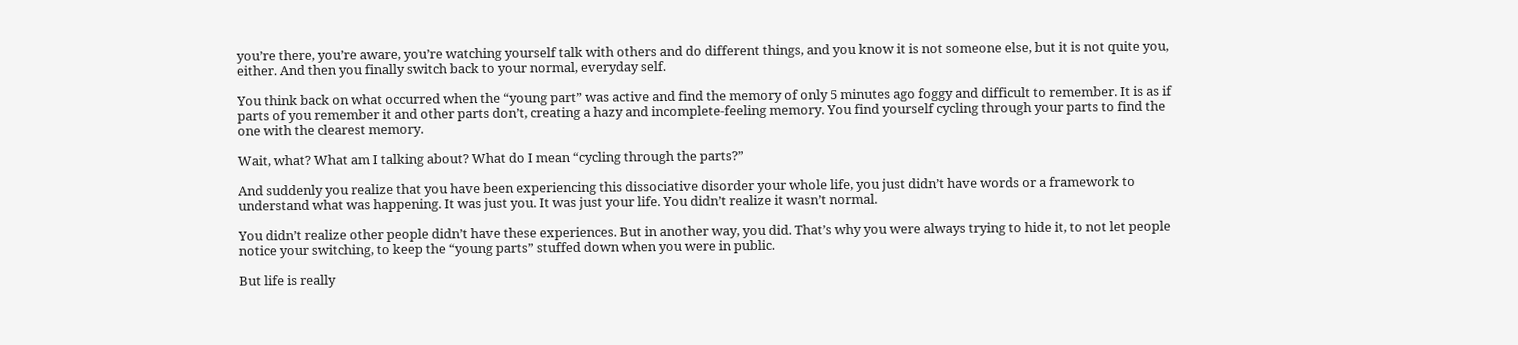you’re there, you’re aware, you’re watching yourself talk with others and do different things, and you know it is not someone else, but it is not quite you, either. And then you finally switch back to your normal, everyday self.

You think back on what occurred when the “young part” was active and find the memory of only 5 minutes ago foggy and difficult to remember. It is as if parts of you remember it and other parts don’t, creating a hazy and incomplete-feeling memory. You find yourself cycling through your parts to find the one with the clearest memory.

Wait, what? What am I talking about? What do I mean “cycling through the parts?”

And suddenly you realize that you have been experiencing this dissociative disorder your whole life, you just didn’t have words or a framework to understand what was happening. It was just you. It was just your life. You didn’t realize it wasn’t normal.

You didn’t realize other people didn’t have these experiences. But in another way, you did. That’s why you were always trying to hide it, to not let people notice your switching, to keep the “young parts” stuffed down when you were in public.

But life is really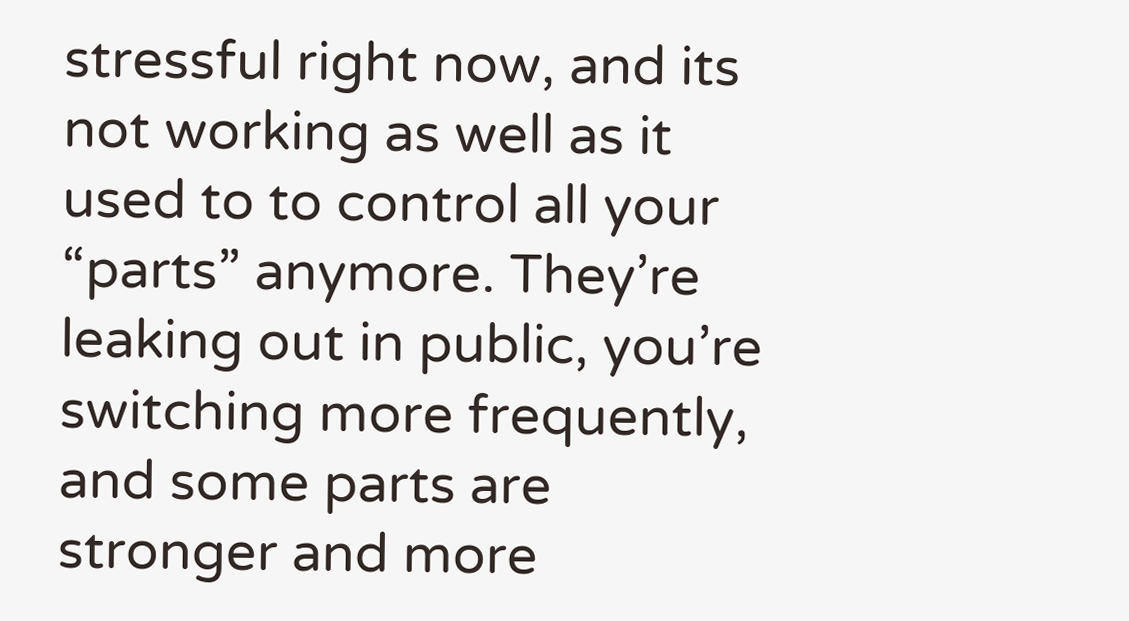stressful right now, and its not working as well as it used to to control all your “parts” anymore. They’re leaking out in public, you’re switching more frequently, and some parts are stronger and more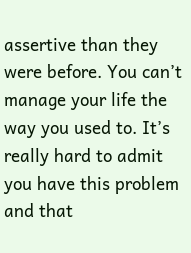assertive than they were before. You can’t manage your life the way you used to. It’s really hard to admit you have this problem and that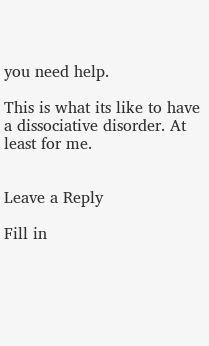you need help.

This is what its like to have a dissociative disorder. At least for me.


Leave a Reply

Fill in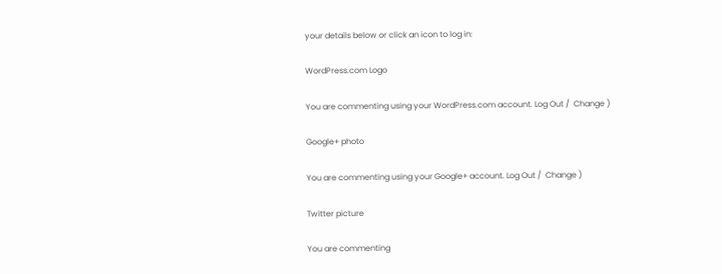your details below or click an icon to log in:

WordPress.com Logo

You are commenting using your WordPress.com account. Log Out /  Change )

Google+ photo

You are commenting using your Google+ account. Log Out /  Change )

Twitter picture

You are commenting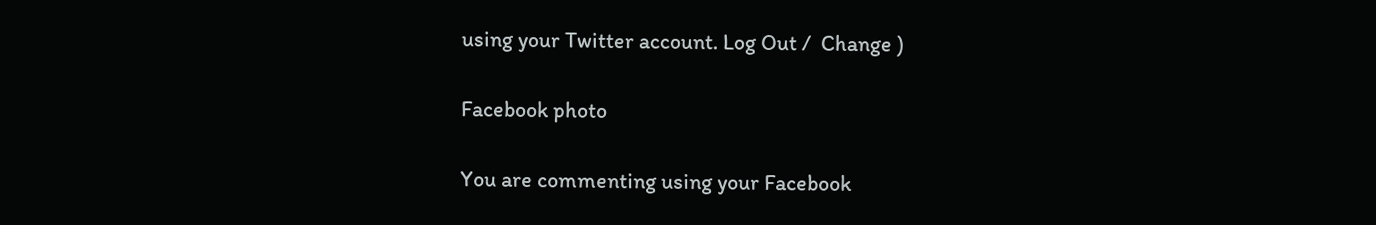using your Twitter account. Log Out /  Change )

Facebook photo

You are commenting using your Facebook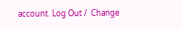account. Log Out /  Change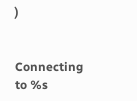)


Connecting to %s